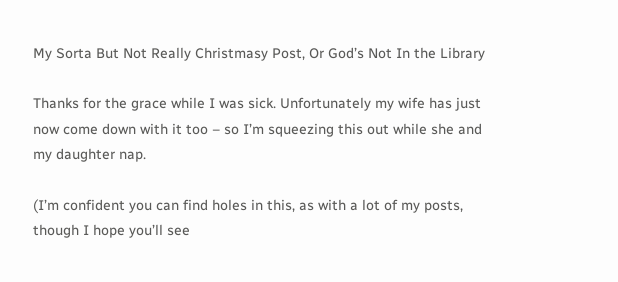My Sorta But Not Really Christmasy Post, Or God’s Not In the Library

Thanks for the grace while I was sick. Unfortunately my wife has just now come down with it too – so I’m squeezing this out while she and my daughter nap.

(I’m confident you can find holes in this, as with a lot of my posts, though I hope you’ll see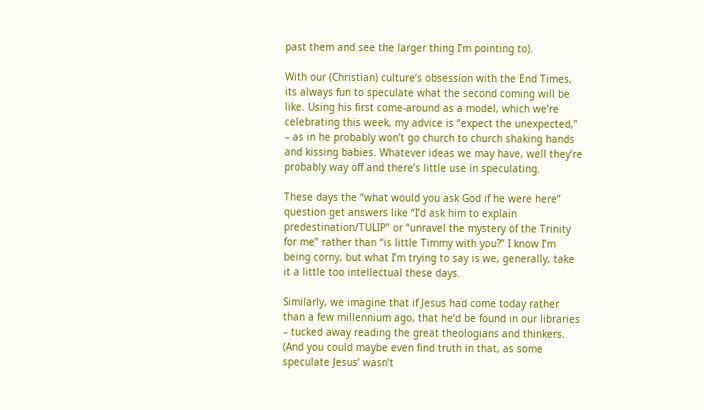past them and see the larger thing I’m pointing to).

With our (Christian) culture’s obsession with the End Times, its always fun to speculate what the second coming will be like. Using his first come-around as a model, which we’re celebrating this week, my advice is “expect the unexpected,” – as in he probably won’t go church to church shaking hands and kissing babies. Whatever ideas we may have, well they’re probably way off and there’s little use in speculating.

These days the “what would you ask God if he were here” question get answers like “I’d ask him to explain predestination/TULIP” or “unravel the mystery of the Trinity for me” rather than “is little Timmy with you?” I know I’m being corny, but what I’m trying to say is we, generally, take it a little too intellectual these days.

Similarly, we imagine that if Jesus had come today rather than a few millennium ago, that he’d be found in our libraries – tucked away reading the great theologians and thinkers. (And you could maybe even find truth in that, as some speculate Jesus’ wasn’t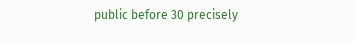public before 30 precisely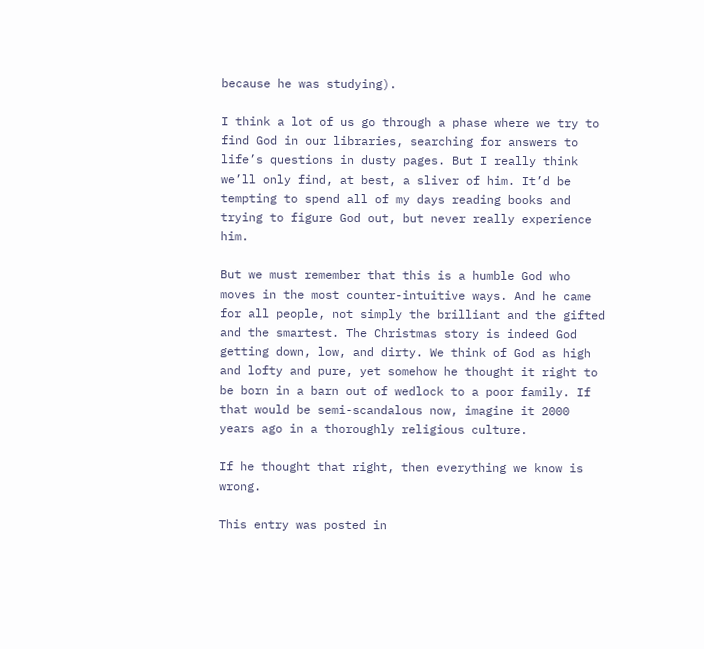because he was studying).

I think a lot of us go through a phase where we try to find God in our libraries, searching for answers to life’s questions in dusty pages. But I really think we’ll only find, at best, a sliver of him. It’d be tempting to spend all of my days reading books and trying to figure God out, but never really experience him.

But we must remember that this is a humble God who moves in the most counter-intuitive ways. And he came for all people, not simply the brilliant and the gifted and the smartest. The Christmas story is indeed God getting down, low, and dirty. We think of God as high and lofty and pure, yet somehow he thought it right to be born in a barn out of wedlock to a poor family. If that would be semi-scandalous now, imagine it 2000 years ago in a thoroughly religious culture.

If he thought that right, then everything we know is wrong.

This entry was posted in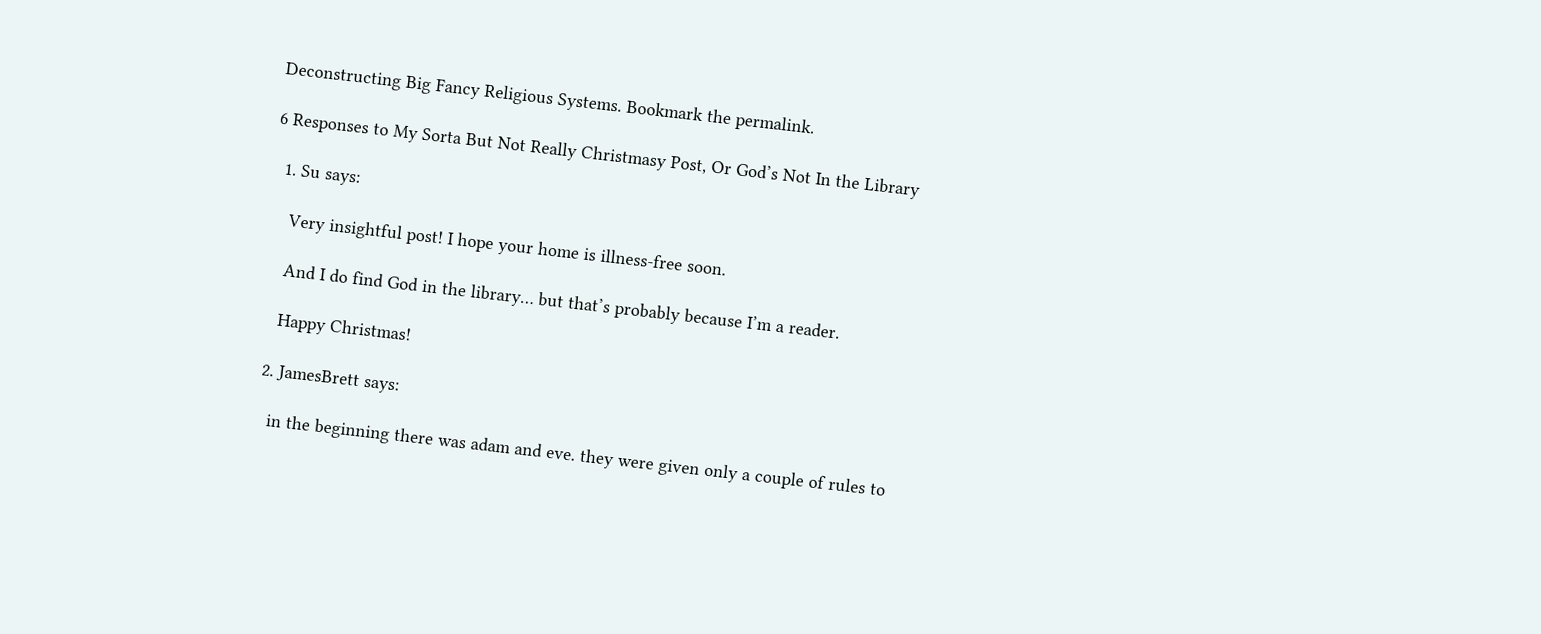Deconstructing Big Fancy Religious Systems. Bookmark the permalink.

6 Responses to My Sorta But Not Really Christmasy Post, Or God’s Not In the Library

  1. Su says:

    Very insightful post! I hope your home is illness-free soon.

    And I do find God in the library… but that’s probably because I’m a reader.

    Happy Christmas!

  2. JamesBrett says:

    in the beginning there was adam and eve. they were given only a couple of rules to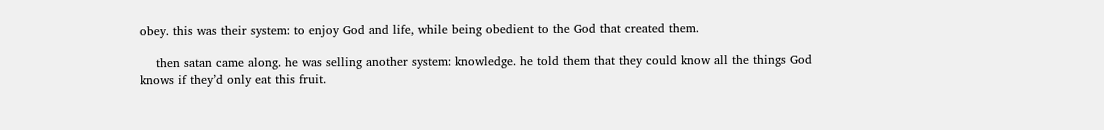obey. this was their system: to enjoy God and life, while being obedient to the God that created them.

    then satan came along. he was selling another system: knowledge. he told them that they could know all the things God knows if they’d only eat this fruit.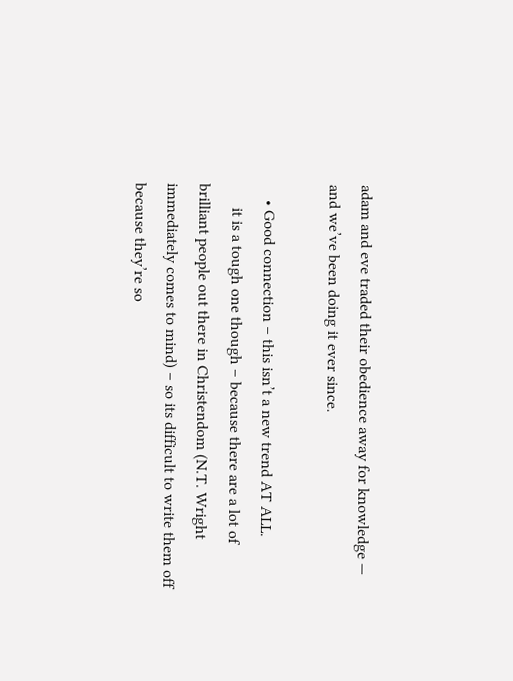adam and eve traded their obedience away for knowledge — and we’ve been doing it ever since.

    • Good connection – this isn’t a new trend AT ALL.
      it is a tough one though – because there are a lot of brilliant people out there in Christendom (N.T. Wright immediately comes to mind) – so its difficult to write them off because they’re so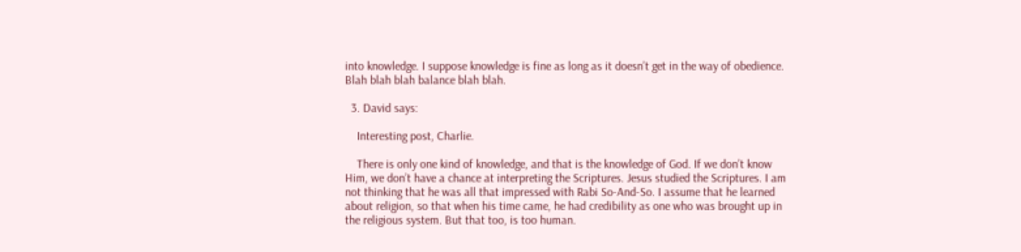into knowledge. I suppose knowledge is fine as long as it doesn’t get in the way of obedience. Blah blah blah balance blah blah.

  3. David says:

    Interesting post, Charlie.

    There is only one kind of knowledge, and that is the knowledge of God. If we don’t know Him, we don’t have a chance at interpreting the Scriptures. Jesus studied the Scriptures. I am not thinking that he was all that impressed with Rabi So-And-So. I assume that he learned about religion, so that when his time came, he had credibility as one who was brought up in the religious system. But that too, is too human.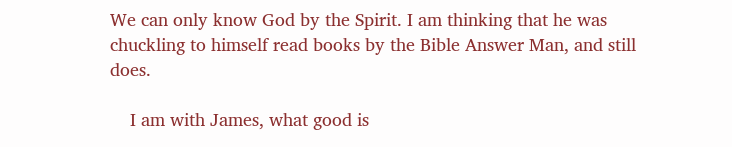We can only know God by the Spirit. I am thinking that he was chuckling to himself read books by the Bible Answer Man, and still does.

    I am with James, what good is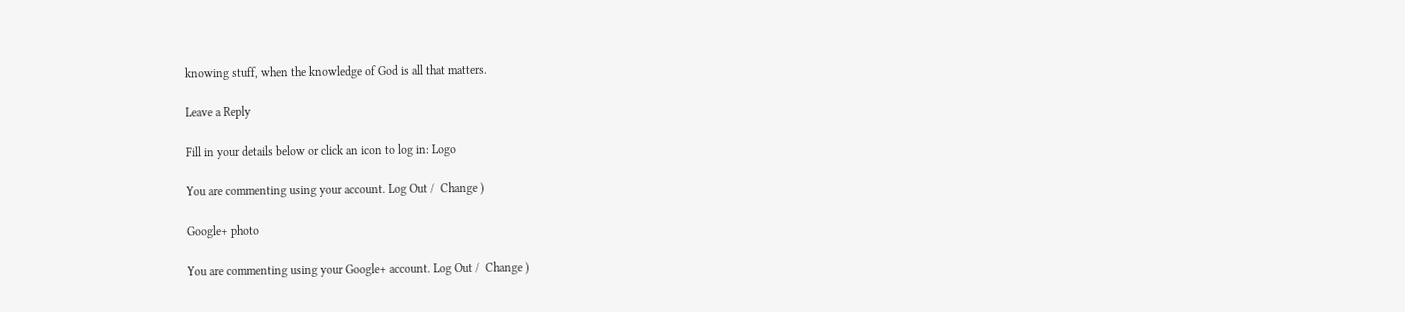knowing stuff, when the knowledge of God is all that matters.

Leave a Reply

Fill in your details below or click an icon to log in: Logo

You are commenting using your account. Log Out /  Change )

Google+ photo

You are commenting using your Google+ account. Log Out /  Change )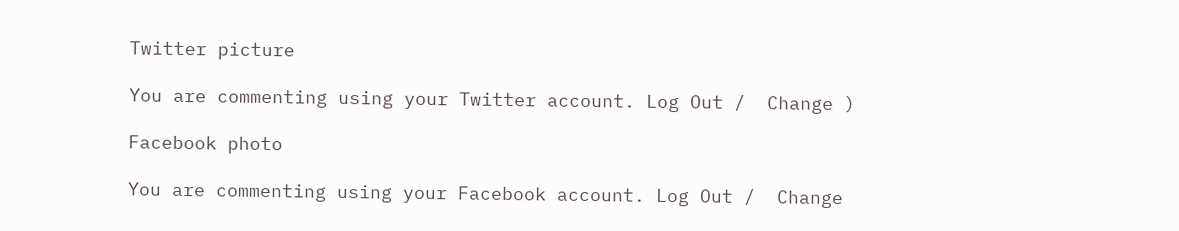Twitter picture

You are commenting using your Twitter account. Log Out /  Change )

Facebook photo

You are commenting using your Facebook account. Log Out /  Change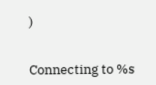)


Connecting to %s